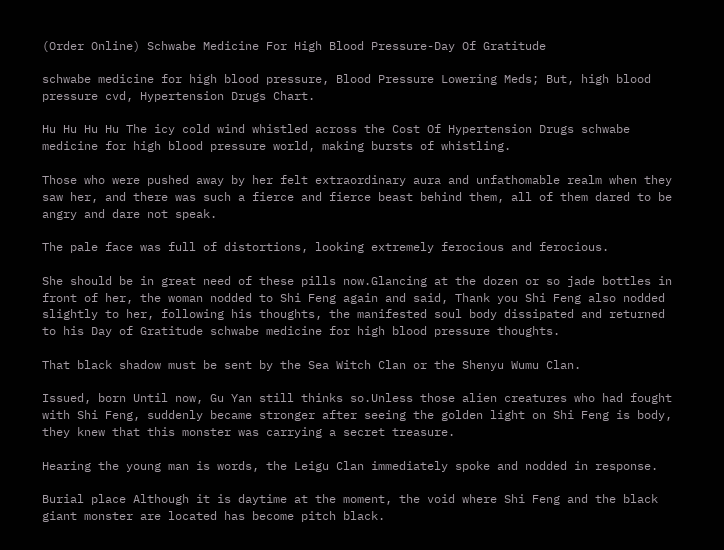(Order Online) Schwabe Medicine For High Blood Pressure-Day Of Gratitude

schwabe medicine for high blood pressure, Blood Pressure Lowering Meds; But, high blood pressure cvd, Hypertension Drugs Chart.

Hu Hu Hu Hu The icy cold wind whistled across the Cost Of Hypertension Drugs schwabe medicine for high blood pressure world, making bursts of whistling.

Those who were pushed away by her felt extraordinary aura and unfathomable realm when they saw her, and there was such a fierce and fierce beast behind them, all of them dared to be angry and dare not speak.

The pale face was full of distortions, looking extremely ferocious and ferocious.

She should be in great need of these pills now.Glancing at the dozen or so jade bottles in front of her, the woman nodded to Shi Feng again and said, Thank you Shi Feng also nodded slightly to her, following his thoughts, the manifested soul body dissipated and returned to his Day of Gratitude schwabe medicine for high blood pressure thoughts.

That black shadow must be sent by the Sea Witch Clan or the Shenyu Wumu Clan.

Issued, born Until now, Gu Yan still thinks so.Unless those alien creatures who had fought with Shi Feng, suddenly became stronger after seeing the golden light on Shi Feng is body, they knew that this monster was carrying a secret treasure.

Hearing the young man is words, the Leigu Clan immediately spoke and nodded in response.

Burial place Although it is daytime at the moment, the void where Shi Feng and the black giant monster are located has become pitch black.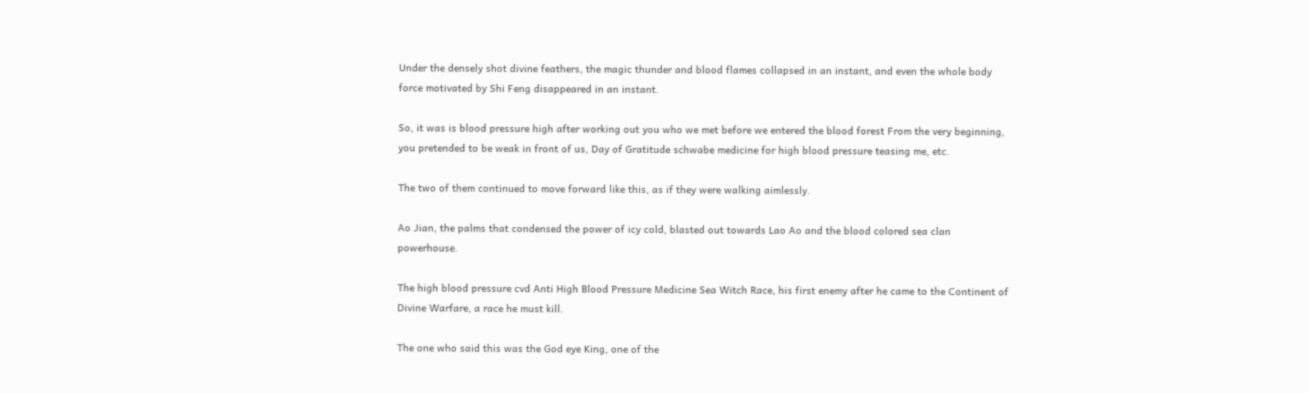Under the densely shot divine feathers, the magic thunder and blood flames collapsed in an instant, and even the whole body force motivated by Shi Feng disappeared in an instant.

So, it was is blood pressure high after working out you who we met before we entered the blood forest From the very beginning, you pretended to be weak in front of us, Day of Gratitude schwabe medicine for high blood pressure teasing me, etc.

The two of them continued to move forward like this, as if they were walking aimlessly.

Ao Jian, the palms that condensed the power of icy cold, blasted out towards Lao Ao and the blood colored sea clan powerhouse.

The high blood pressure cvd Anti High Blood Pressure Medicine Sea Witch Race, his first enemy after he came to the Continent of Divine Warfare, a race he must kill.

The one who said this was the God eye King, one of the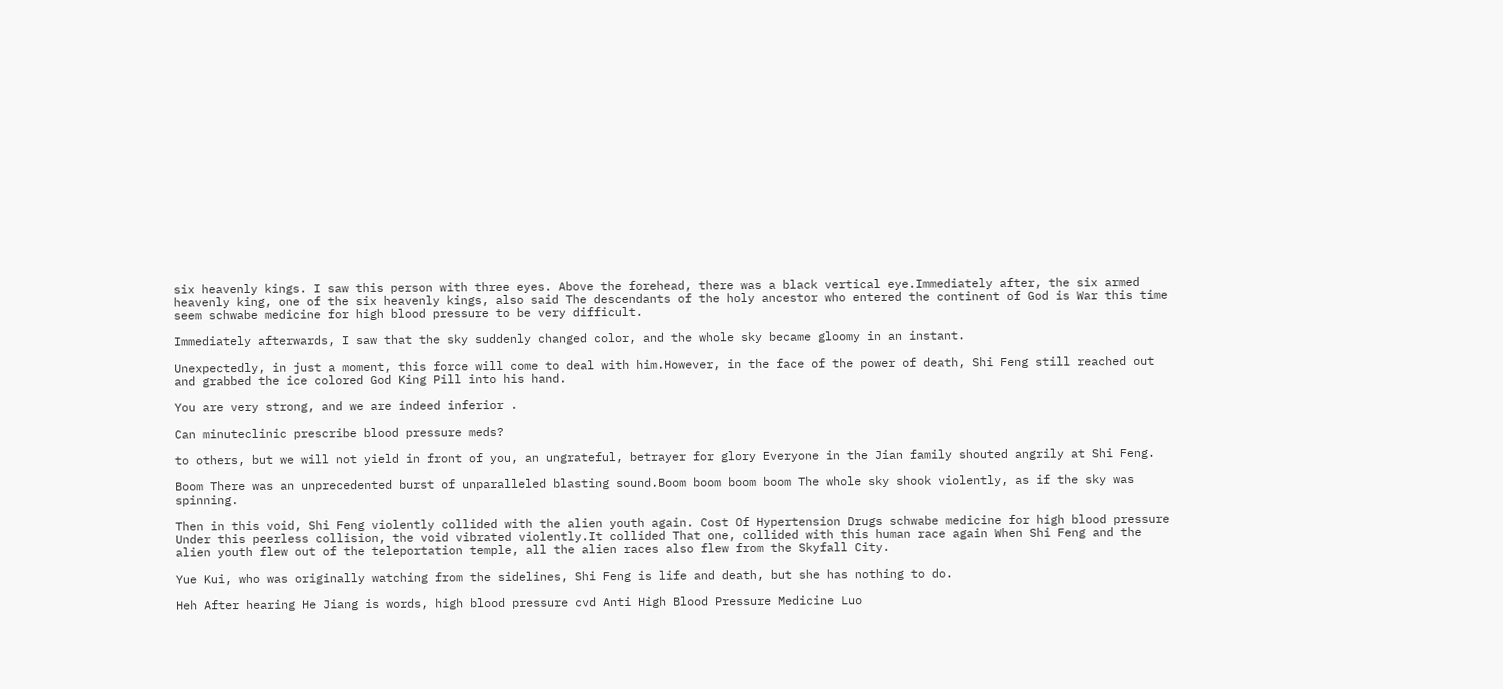six heavenly kings. I saw this person with three eyes. Above the forehead, there was a black vertical eye.Immediately after, the six armed heavenly king, one of the six heavenly kings, also said The descendants of the holy ancestor who entered the continent of God is War this time seem schwabe medicine for high blood pressure to be very difficult.

Immediately afterwards, I saw that the sky suddenly changed color, and the whole sky became gloomy in an instant.

Unexpectedly, in just a moment, this force will come to deal with him.However, in the face of the power of death, Shi Feng still reached out and grabbed the ice colored God King Pill into his hand.

You are very strong, and we are indeed inferior .

Can minuteclinic prescribe blood pressure meds?

to others, but we will not yield in front of you, an ungrateful, betrayer for glory Everyone in the Jian family shouted angrily at Shi Feng.

Boom There was an unprecedented burst of unparalleled blasting sound.Boom boom boom boom The whole sky shook violently, as if the sky was spinning.

Then in this void, Shi Feng violently collided with the alien youth again. Cost Of Hypertension Drugs schwabe medicine for high blood pressure Under this peerless collision, the void vibrated violently.It collided That one, collided with this human race again When Shi Feng and the alien youth flew out of the teleportation temple, all the alien races also flew from the Skyfall City.

Yue Kui, who was originally watching from the sidelines, Shi Feng is life and death, but she has nothing to do.

Heh After hearing He Jiang is words, high blood pressure cvd Anti High Blood Pressure Medicine Luo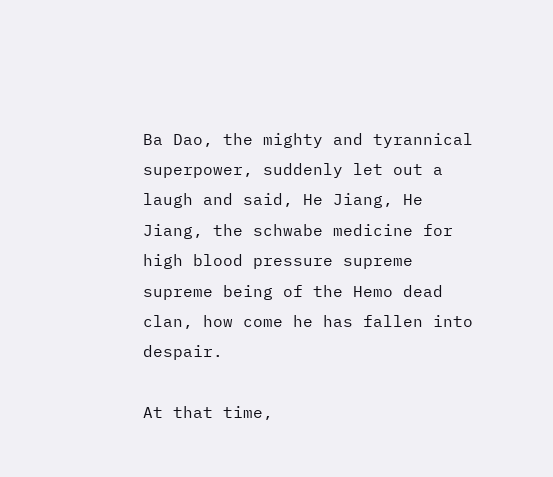Ba Dao, the mighty and tyrannical superpower, suddenly let out a laugh and said, He Jiang, He Jiang, the schwabe medicine for high blood pressure supreme supreme being of the Hemo dead clan, how come he has fallen into despair.

At that time,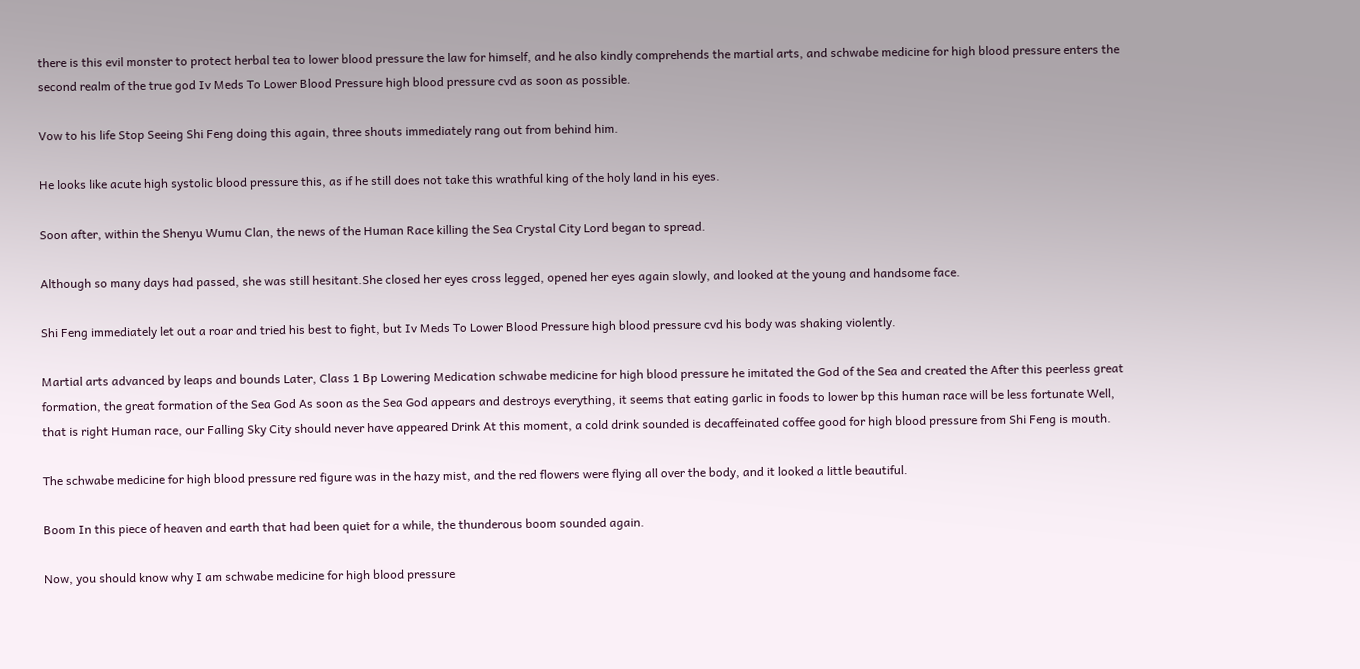there is this evil monster to protect herbal tea to lower blood pressure the law for himself, and he also kindly comprehends the martial arts, and schwabe medicine for high blood pressure enters the second realm of the true god Iv Meds To Lower Blood Pressure high blood pressure cvd as soon as possible.

Vow to his life Stop Seeing Shi Feng doing this again, three shouts immediately rang out from behind him.

He looks like acute high systolic blood pressure this, as if he still does not take this wrathful king of the holy land in his eyes.

Soon after, within the Shenyu Wumu Clan, the news of the Human Race killing the Sea Crystal City Lord began to spread.

Although so many days had passed, she was still hesitant.She closed her eyes cross legged, opened her eyes again slowly, and looked at the young and handsome face.

Shi Feng immediately let out a roar and tried his best to fight, but Iv Meds To Lower Blood Pressure high blood pressure cvd his body was shaking violently.

Martial arts advanced by leaps and bounds Later, Class 1 Bp Lowering Medication schwabe medicine for high blood pressure he imitated the God of the Sea and created the After this peerless great formation, the great formation of the Sea God As soon as the Sea God appears and destroys everything, it seems that eating garlic in foods to lower bp this human race will be less fortunate Well, that is right Human race, our Falling Sky City should never have appeared Drink At this moment, a cold drink sounded is decaffeinated coffee good for high blood pressure from Shi Feng is mouth.

The schwabe medicine for high blood pressure red figure was in the hazy mist, and the red flowers were flying all over the body, and it looked a little beautiful.

Boom In this piece of heaven and earth that had been quiet for a while, the thunderous boom sounded again.

Now, you should know why I am schwabe medicine for high blood pressure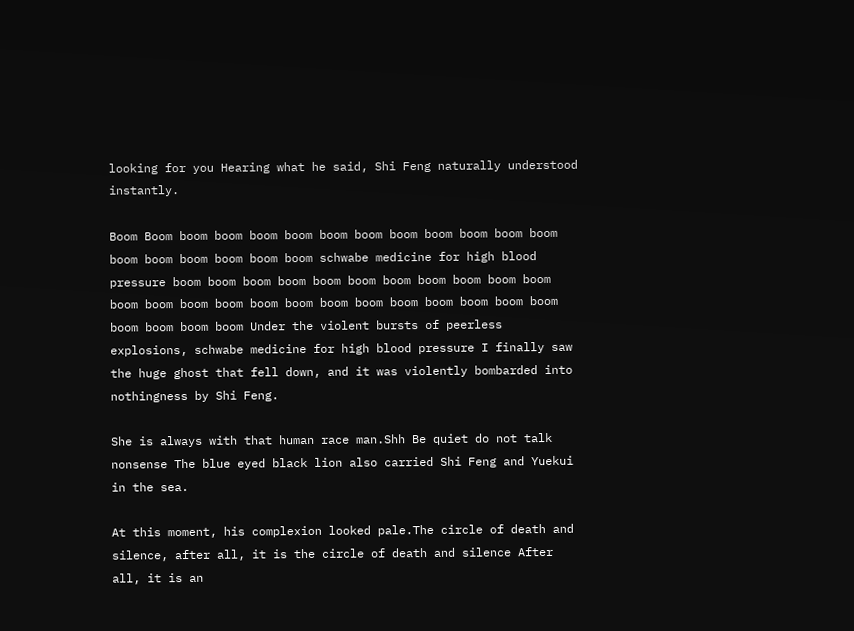looking for you Hearing what he said, Shi Feng naturally understood instantly.

Boom Boom boom boom boom boom boom boom boom boom boom boom boom boom boom boom boom boom boom schwabe medicine for high blood pressure boom boom boom boom boom boom boom boom boom boom boom boom boom boom boom boom boom boom boom boom boom boom boom boom boom boom boom boom Under the violent bursts of peerless explosions, schwabe medicine for high blood pressure I finally saw the huge ghost that fell down, and it was violently bombarded into nothingness by Shi Feng.

She is always with that human race man.Shh Be quiet do not talk nonsense The blue eyed black lion also carried Shi Feng and Yuekui in the sea.

At this moment, his complexion looked pale.The circle of death and silence, after all, it is the circle of death and silence After all, it is an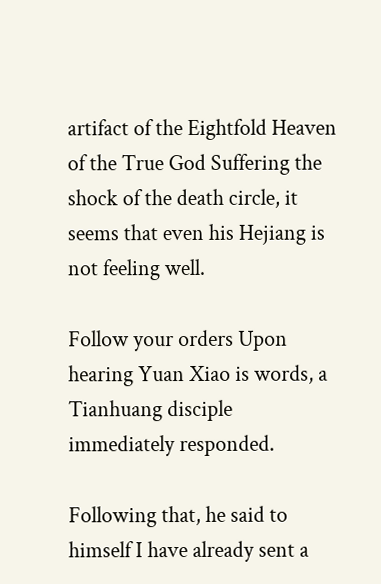artifact of the Eightfold Heaven of the True God Suffering the shock of the death circle, it seems that even his Hejiang is not feeling well.

Follow your orders Upon hearing Yuan Xiao is words, a Tianhuang disciple immediately responded.

Following that, he said to himself I have already sent a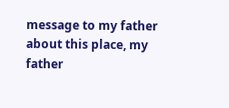message to my father about this place, my father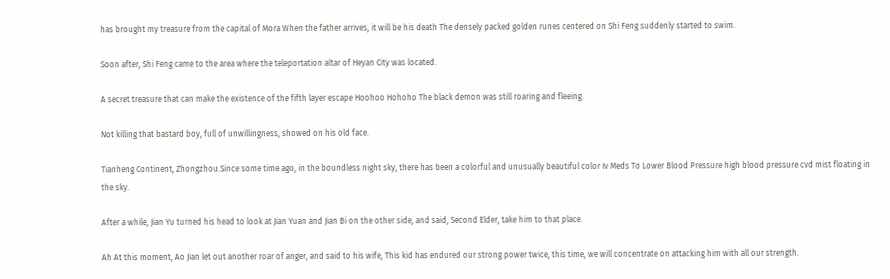has brought my treasure from the capital of Mora When the father arrives, it will be his death The densely packed golden runes centered on Shi Feng suddenly started to swim.

Soon after, Shi Feng came to the area where the teleportation altar of Heyan City was located.

A secret treasure that can make the existence of the fifth layer escape Hoohoo Hohoho The black demon was still roaring and fleeing.

Not killing that bastard boy, full of unwillingness, showed on his old face.

Tianheng Continent, Zhongzhou.Since some time ago, in the boundless night sky, there has been a colorful and unusually beautiful color Iv Meds To Lower Blood Pressure high blood pressure cvd mist floating in the sky.

After a while, Jian Yu turned his head to look at Jian Yuan and Jian Bi on the other side, and said, Second Elder, take him to that place.

Ah At this moment, Ao Jian let out another roar of anger, and said to his wife, This kid has endured our strong power twice, this time, we will concentrate on attacking him with all our strength.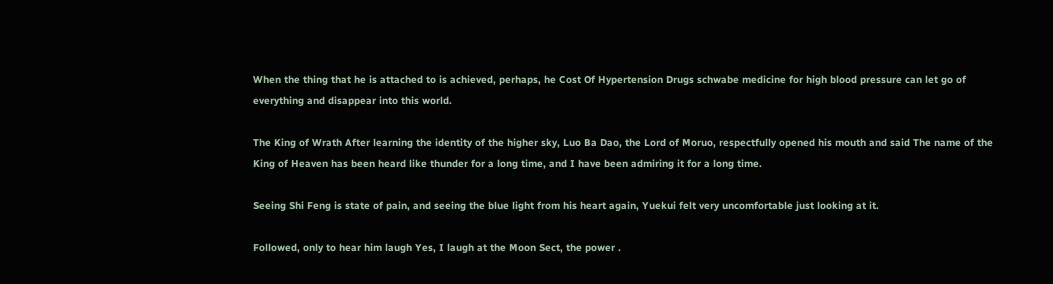When the thing that he is attached to is achieved, perhaps, he Cost Of Hypertension Drugs schwabe medicine for high blood pressure can let go of everything and disappear into this world.

The King of Wrath After learning the identity of the higher sky, Luo Ba Dao, the Lord of Moruo, respectfully opened his mouth and said The name of the King of Heaven has been heard like thunder for a long time, and I have been admiring it for a long time.

Seeing Shi Feng is state of pain, and seeing the blue light from his heart again, Yuekui felt very uncomfortable just looking at it.

Followed, only to hear him laugh Yes, I laugh at the Moon Sect, the power .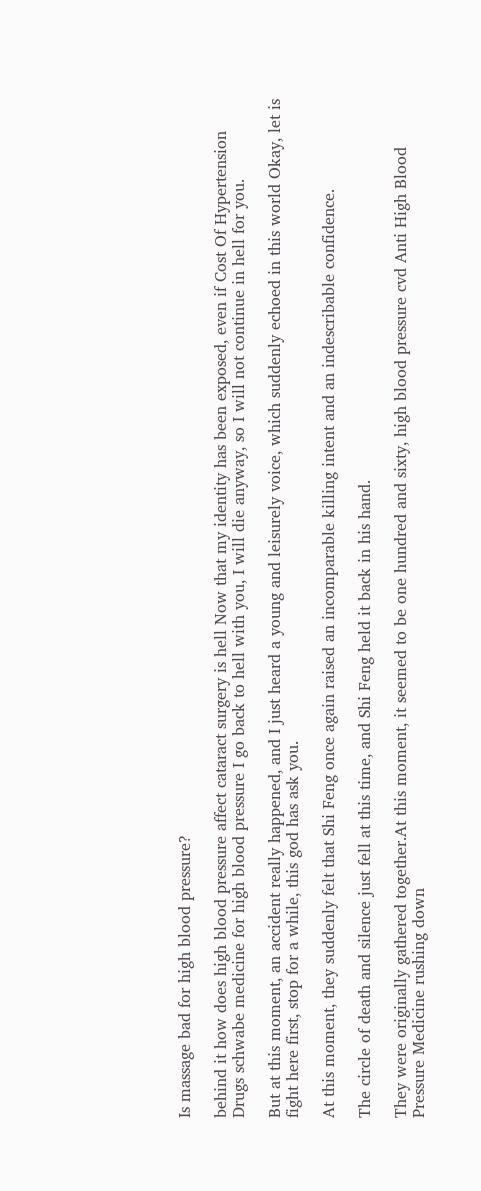Is massage bad for high blood pressure?

behind it how does high blood pressure affect cataract surgery is hell Now that my identity has been exposed, even if Cost Of Hypertension Drugs schwabe medicine for high blood pressure I go back to hell with you, I will die anyway, so I will not continue in hell for you.

But at this moment, an accident really happened, and I just heard a young and leisurely voice, which suddenly echoed in this world Okay, let is fight here first, stop for a while, this god has ask you.

At this moment, they suddenly felt that Shi Feng once again raised an incomparable killing intent and an indescribable confidence.

The circle of death and silence just fell at this time, and Shi Feng held it back in his hand.

They were originally gathered together.At this moment, it seemed to be one hundred and sixty, high blood pressure cvd Anti High Blood Pressure Medicine rushing down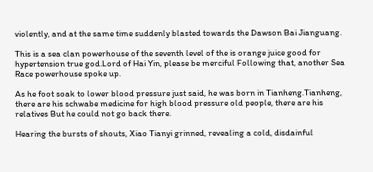violently, and at the same time suddenly blasted towards the Dawson Bai Jianguang.

This is a sea clan powerhouse of the seventh level of the is orange juice good for hypertension true god.Lord of Hai Yin, please be merciful Following that, another Sea Race powerhouse spoke up.

As he foot soak to lower blood pressure just said, he was born in Tianheng.Tianheng, there are his schwabe medicine for high blood pressure old people, there are his relatives But he could not go back there.

Hearing the bursts of shouts, Xiao Tianyi grinned, revealing a cold, disdainful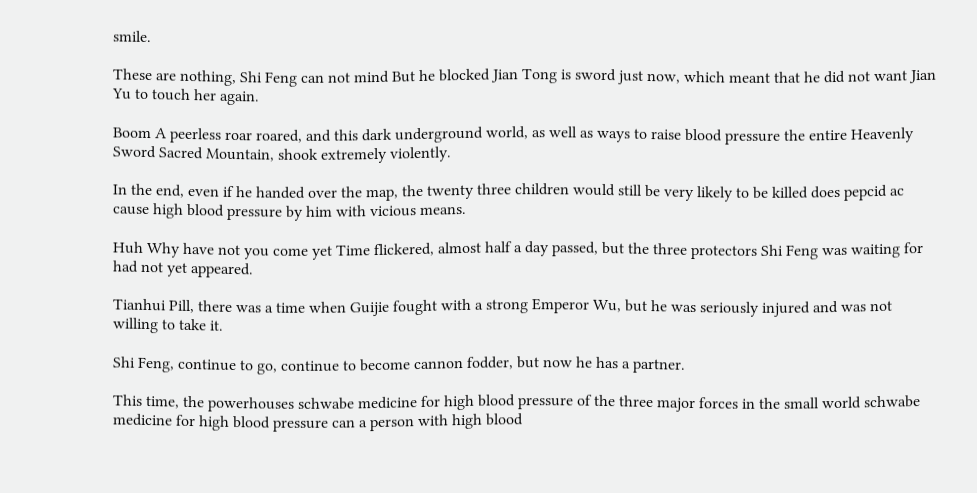smile.

These are nothing, Shi Feng can not mind But he blocked Jian Tong is sword just now, which meant that he did not want Jian Yu to touch her again.

Boom A peerless roar roared, and this dark underground world, as well as ways to raise blood pressure the entire Heavenly Sword Sacred Mountain, shook extremely violently.

In the end, even if he handed over the map, the twenty three children would still be very likely to be killed does pepcid ac cause high blood pressure by him with vicious means.

Huh Why have not you come yet Time flickered, almost half a day passed, but the three protectors Shi Feng was waiting for had not yet appeared.

Tianhui Pill, there was a time when Guijie fought with a strong Emperor Wu, but he was seriously injured and was not willing to take it.

Shi Feng, continue to go, continue to become cannon fodder, but now he has a partner.

This time, the powerhouses schwabe medicine for high blood pressure of the three major forces in the small world schwabe medicine for high blood pressure can a person with high blood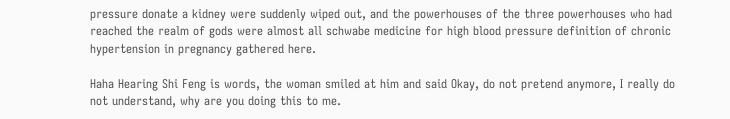pressure donate a kidney were suddenly wiped out, and the powerhouses of the three powerhouses who had reached the realm of gods were almost all schwabe medicine for high blood pressure definition of chronic hypertension in pregnancy gathered here.

Haha Hearing Shi Feng is words, the woman smiled at him and said Okay, do not pretend anymore, I really do not understand, why are you doing this to me.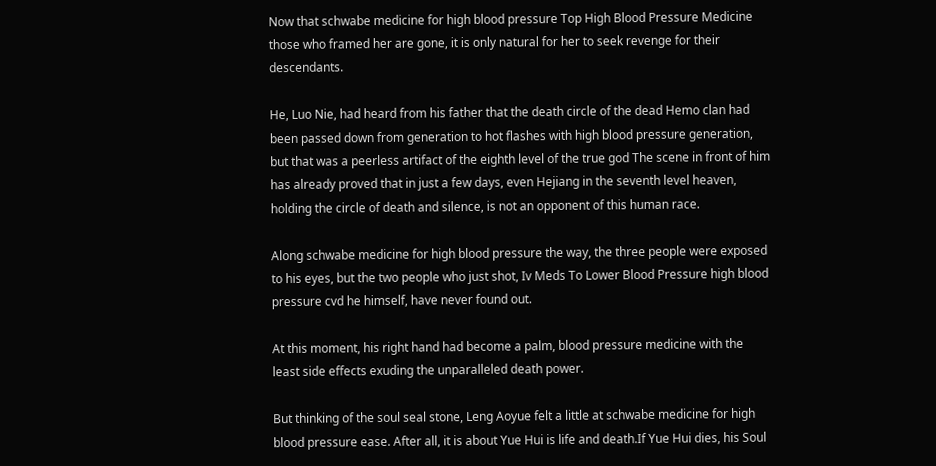Now that schwabe medicine for high blood pressure Top High Blood Pressure Medicine those who framed her are gone, it is only natural for her to seek revenge for their descendants.

He, Luo Nie, had heard from his father that the death circle of the dead Hemo clan had been passed down from generation to hot flashes with high blood pressure generation, but that was a peerless artifact of the eighth level of the true god The scene in front of him has already proved that in just a few days, even Hejiang in the seventh level heaven, holding the circle of death and silence, is not an opponent of this human race.

Along schwabe medicine for high blood pressure the way, the three people were exposed to his eyes, but the two people who just shot, Iv Meds To Lower Blood Pressure high blood pressure cvd he himself, have never found out.

At this moment, his right hand had become a palm, blood pressure medicine with the least side effects exuding the unparalleled death power.

But thinking of the soul seal stone, Leng Aoyue felt a little at schwabe medicine for high blood pressure ease. After all, it is about Yue Hui is life and death.If Yue Hui dies, his Soul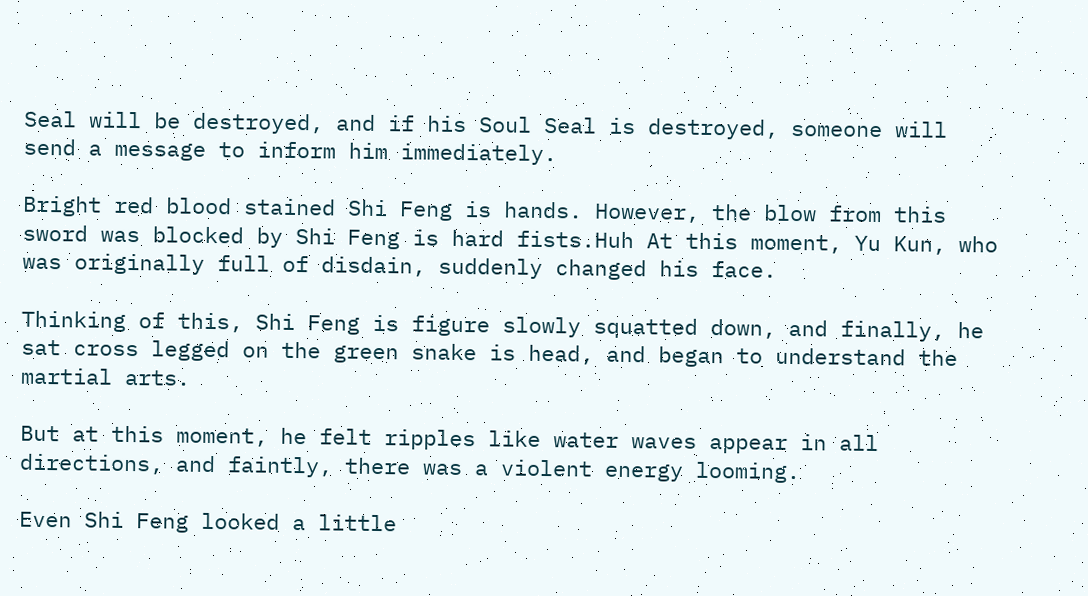Seal will be destroyed, and if his Soul Seal is destroyed, someone will send a message to inform him immediately.

Bright red blood stained Shi Feng is hands. However, the blow from this sword was blocked by Shi Feng is hard fists.Huh At this moment, Yu Kun, who was originally full of disdain, suddenly changed his face.

Thinking of this, Shi Feng is figure slowly squatted down, and finally, he sat cross legged on the green snake is head, and began to understand the martial arts.

But at this moment, he felt ripples like water waves appear in all directions, and faintly, there was a violent energy looming.

Even Shi Feng looked a little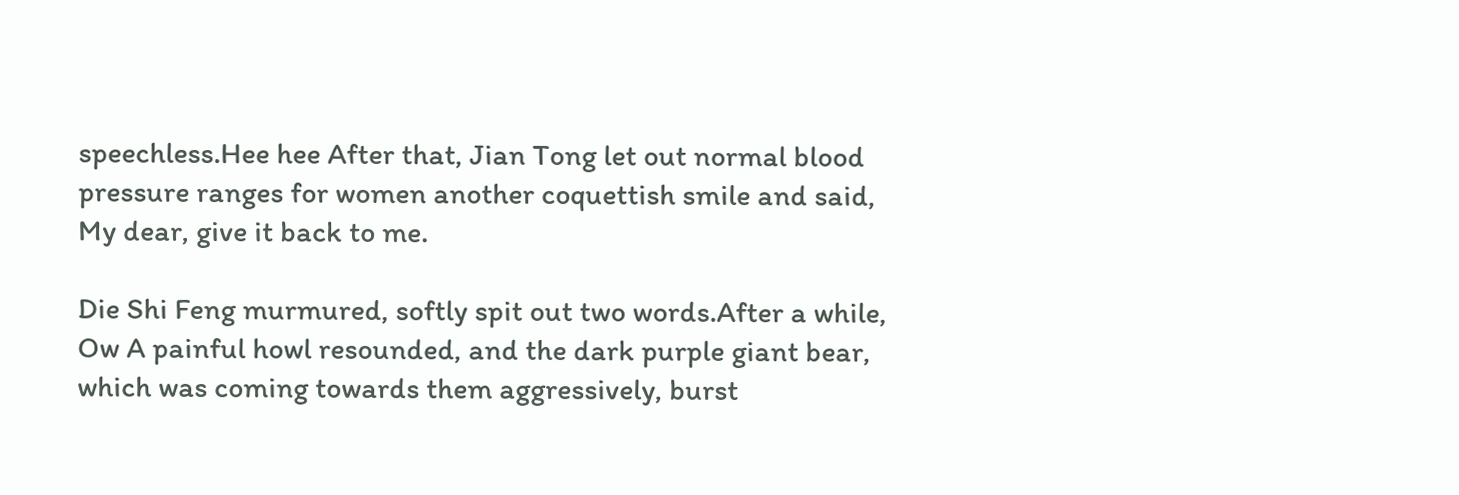speechless.Hee hee After that, Jian Tong let out normal blood pressure ranges for women another coquettish smile and said, My dear, give it back to me.

Die Shi Feng murmured, softly spit out two words.After a while, Ow A painful howl resounded, and the dark purple giant bear, which was coming towards them aggressively, burst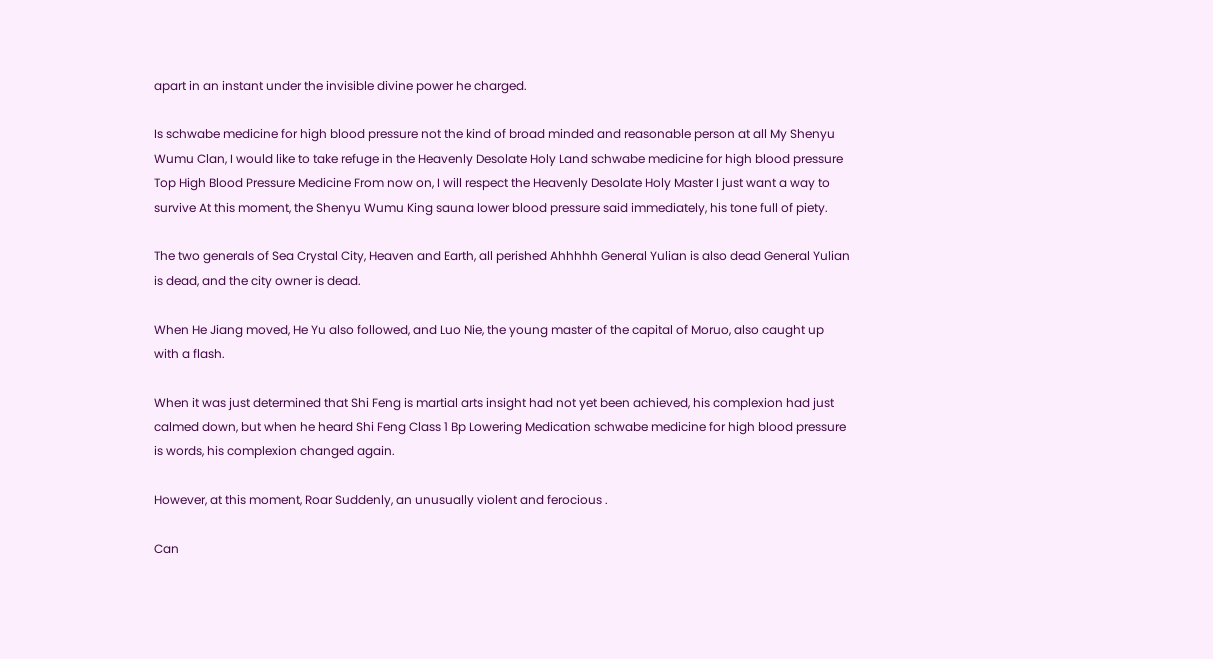apart in an instant under the invisible divine power he charged.

Is schwabe medicine for high blood pressure not the kind of broad minded and reasonable person at all My Shenyu Wumu Clan, I would like to take refuge in the Heavenly Desolate Holy Land schwabe medicine for high blood pressure Top High Blood Pressure Medicine From now on, I will respect the Heavenly Desolate Holy Master I just want a way to survive At this moment, the Shenyu Wumu King sauna lower blood pressure said immediately, his tone full of piety.

The two generals of Sea Crystal City, Heaven and Earth, all perished Ahhhhh General Yulian is also dead General Yulian is dead, and the city owner is dead.

When He Jiang moved, He Yu also followed, and Luo Nie, the young master of the capital of Moruo, also caught up with a flash.

When it was just determined that Shi Feng is martial arts insight had not yet been achieved, his complexion had just calmed down, but when he heard Shi Feng Class 1 Bp Lowering Medication schwabe medicine for high blood pressure is words, his complexion changed again.

However, at this moment, Roar Suddenly, an unusually violent and ferocious .

Can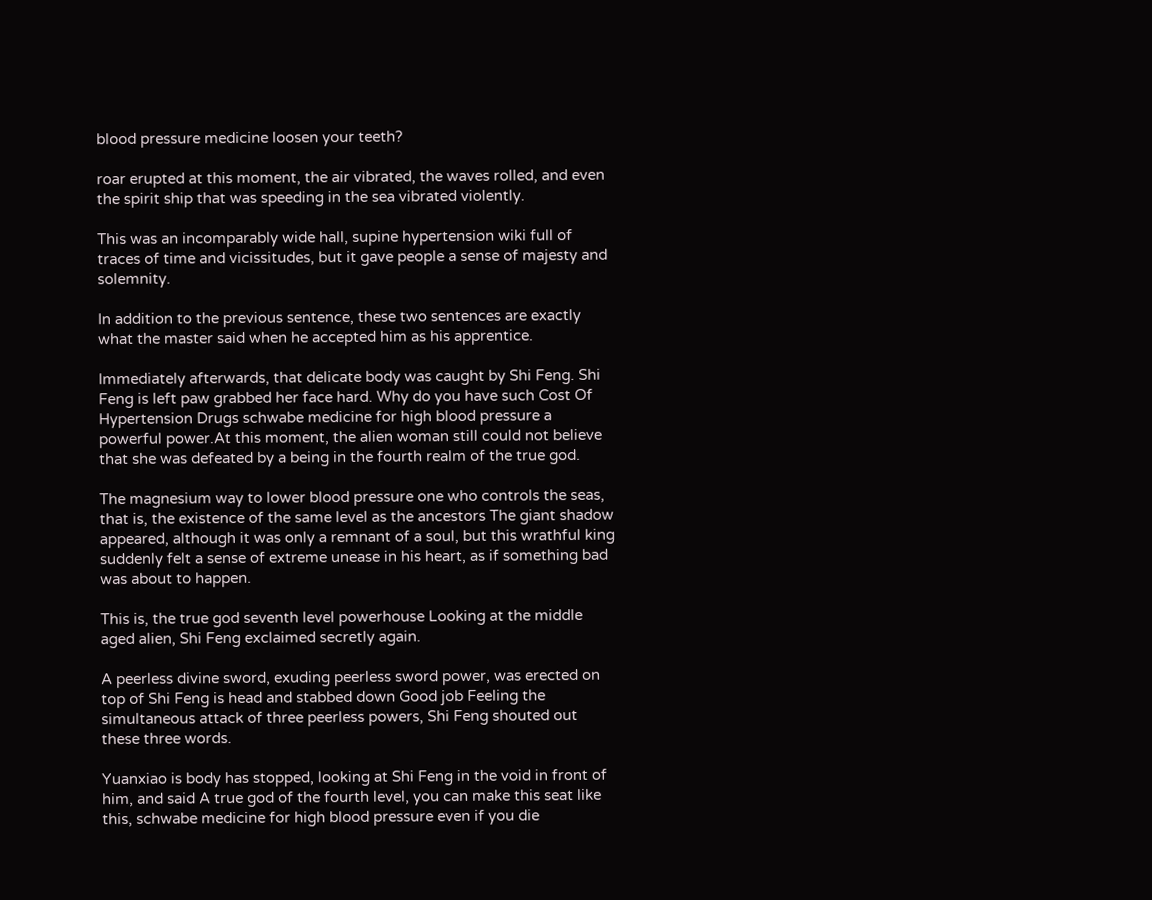blood pressure medicine loosen your teeth?

roar erupted at this moment, the air vibrated, the waves rolled, and even the spirit ship that was speeding in the sea vibrated violently.

This was an incomparably wide hall, supine hypertension wiki full of traces of time and vicissitudes, but it gave people a sense of majesty and solemnity.

In addition to the previous sentence, these two sentences are exactly what the master said when he accepted him as his apprentice.

Immediately afterwards, that delicate body was caught by Shi Feng. Shi Feng is left paw grabbed her face hard. Why do you have such Cost Of Hypertension Drugs schwabe medicine for high blood pressure a powerful power.At this moment, the alien woman still could not believe that she was defeated by a being in the fourth realm of the true god.

The magnesium way to lower blood pressure one who controls the seas, that is, the existence of the same level as the ancestors The giant shadow appeared, although it was only a remnant of a soul, but this wrathful king suddenly felt a sense of extreme unease in his heart, as if something bad was about to happen.

This is, the true god seventh level powerhouse Looking at the middle aged alien, Shi Feng exclaimed secretly again.

A peerless divine sword, exuding peerless sword power, was erected on top of Shi Feng is head and stabbed down Good job Feeling the simultaneous attack of three peerless powers, Shi Feng shouted out these three words.

Yuanxiao is body has stopped, looking at Shi Feng in the void in front of him, and said A true god of the fourth level, you can make this seat like this, schwabe medicine for high blood pressure even if you die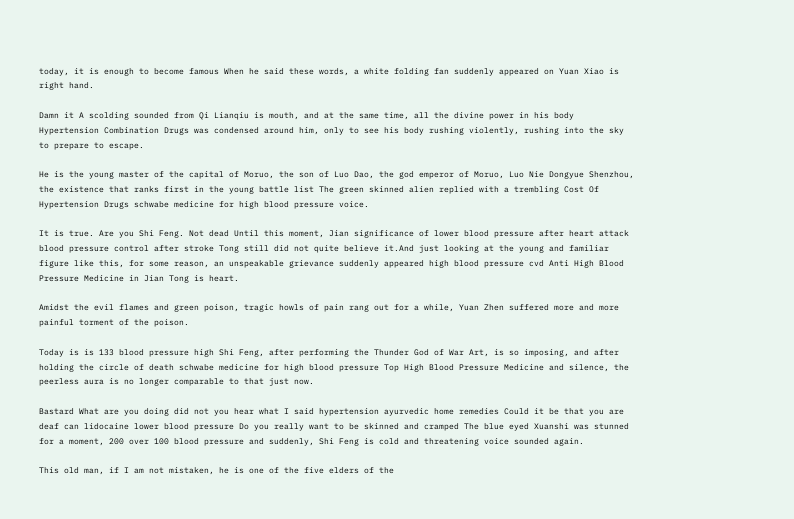today, it is enough to become famous When he said these words, a white folding fan suddenly appeared on Yuan Xiao is right hand.

Damn it A scolding sounded from Qi Lianqiu is mouth, and at the same time, all the divine power in his body Hypertension Combination Drugs was condensed around him, only to see his body rushing violently, rushing into the sky to prepare to escape.

He is the young master of the capital of Moruo, the son of Luo Dao, the god emperor of Moruo, Luo Nie Dongyue Shenzhou, the existence that ranks first in the young battle list The green skinned alien replied with a trembling Cost Of Hypertension Drugs schwabe medicine for high blood pressure voice.

It is true. Are you Shi Feng. Not dead Until this moment, Jian significance of lower blood pressure after heart attack blood pressure control after stroke Tong still did not quite believe it.And just looking at the young and familiar figure like this, for some reason, an unspeakable grievance suddenly appeared high blood pressure cvd Anti High Blood Pressure Medicine in Jian Tong is heart.

Amidst the evil flames and green poison, tragic howls of pain rang out for a while, Yuan Zhen suffered more and more painful torment of the poison.

Today is is 133 blood pressure high Shi Feng, after performing the Thunder God of War Art, is so imposing, and after holding the circle of death schwabe medicine for high blood pressure Top High Blood Pressure Medicine and silence, the peerless aura is no longer comparable to that just now.

Bastard What are you doing did not you hear what I said hypertension ayurvedic home remedies Could it be that you are deaf can lidocaine lower blood pressure Do you really want to be skinned and cramped The blue eyed Xuanshi was stunned for a moment, 200 over 100 blood pressure and suddenly, Shi Feng is cold and threatening voice sounded again.

This old man, if I am not mistaken, he is one of the five elders of the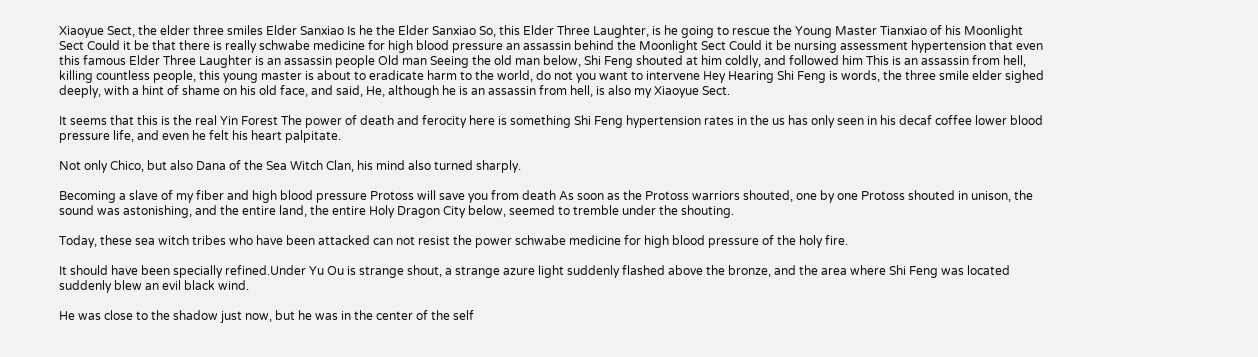Xiaoyue Sect, the elder three smiles Elder Sanxiao Is he the Elder Sanxiao So, this Elder Three Laughter, is he going to rescue the Young Master Tianxiao of his Moonlight Sect Could it be that there is really schwabe medicine for high blood pressure an assassin behind the Moonlight Sect Could it be nursing assessment hypertension that even this famous Elder Three Laughter is an assassin people Old man Seeing the old man below, Shi Feng shouted at him coldly, and followed him This is an assassin from hell, killing countless people, this young master is about to eradicate harm to the world, do not you want to intervene Hey Hearing Shi Feng is words, the three smile elder sighed deeply, with a hint of shame on his old face, and said, He, although he is an assassin from hell, is also my Xiaoyue Sect.

It seems that this is the real Yin Forest The power of death and ferocity here is something Shi Feng hypertension rates in the us has only seen in his decaf coffee lower blood pressure life, and even he felt his heart palpitate.

Not only Chico, but also Dana of the Sea Witch Clan, his mind also turned sharply.

Becoming a slave of my fiber and high blood pressure Protoss will save you from death As soon as the Protoss warriors shouted, one by one Protoss shouted in unison, the sound was astonishing, and the entire land, the entire Holy Dragon City below, seemed to tremble under the shouting.

Today, these sea witch tribes who have been attacked can not resist the power schwabe medicine for high blood pressure of the holy fire.

It should have been specially refined.Under Yu Ou is strange shout, a strange azure light suddenly flashed above the bronze, and the area where Shi Feng was located suddenly blew an evil black wind.

He was close to the shadow just now, but he was in the center of the self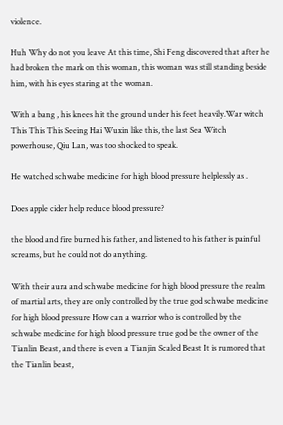violence.

Huh Why do not you leave At this time, Shi Feng discovered that after he had broken the mark on this woman, this woman was still standing beside him, with his eyes staring at the woman.

With a bang , his knees hit the ground under his feet heavily.War witch This This This Seeing Hai Wuxin like this, the last Sea Witch powerhouse, Qiu Lan, was too shocked to speak.

He watched schwabe medicine for high blood pressure helplessly as .

Does apple cider help reduce blood pressure?

the blood and fire burned his father, and listened to his father is painful screams, but he could not do anything.

With their aura and schwabe medicine for high blood pressure the realm of martial arts, they are only controlled by the true god schwabe medicine for high blood pressure How can a warrior who is controlled by the schwabe medicine for high blood pressure true god be the owner of the Tianlin Beast, and there is even a Tianjin Scaled Beast It is rumored that the Tianlin beast,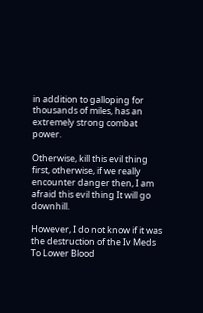in addition to galloping for thousands of miles, has an extremely strong combat power.

Otherwise, kill this evil thing first, otherwise, if we really encounter danger then, I am afraid this evil thing It will go downhill.

However, I do not know if it was the destruction of the Iv Meds To Lower Blood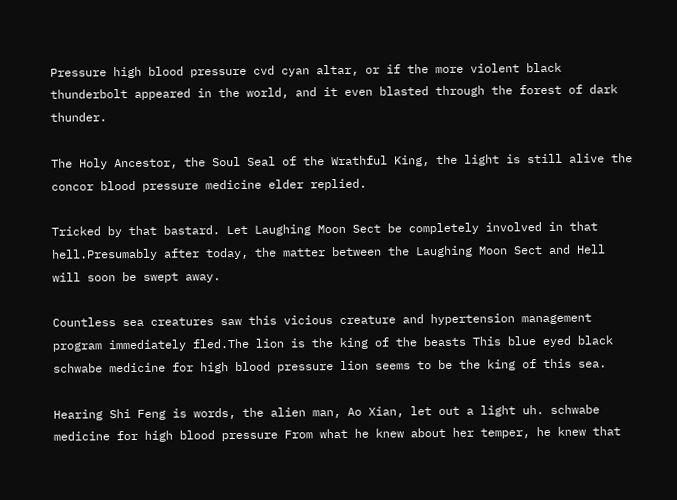Pressure high blood pressure cvd cyan altar, or if the more violent black thunderbolt appeared in the world, and it even blasted through the forest of dark thunder.

The Holy Ancestor, the Soul Seal of the Wrathful King, the light is still alive the concor blood pressure medicine elder replied.

Tricked by that bastard. Let Laughing Moon Sect be completely involved in that hell.Presumably after today, the matter between the Laughing Moon Sect and Hell will soon be swept away.

Countless sea creatures saw this vicious creature and hypertension management program immediately fled.The lion is the king of the beasts This blue eyed black schwabe medicine for high blood pressure lion seems to be the king of this sea.

Hearing Shi Feng is words, the alien man, Ao Xian, let out a light uh. schwabe medicine for high blood pressure From what he knew about her temper, he knew that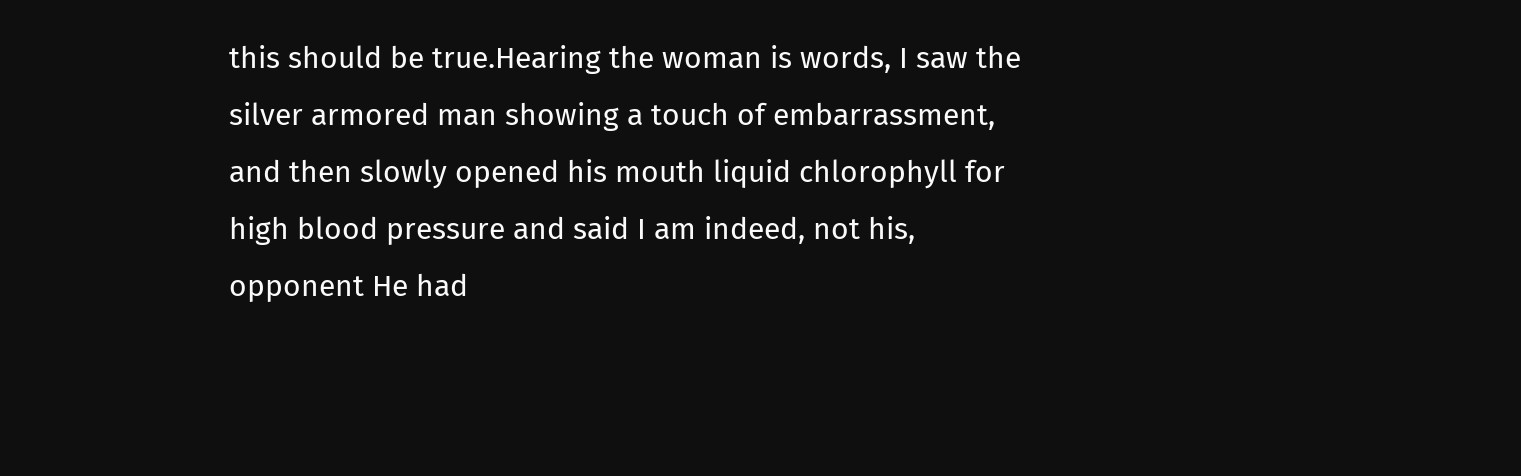this should be true.Hearing the woman is words, I saw the silver armored man showing a touch of embarrassment, and then slowly opened his mouth liquid chlorophyll for high blood pressure and said I am indeed, not his, opponent He had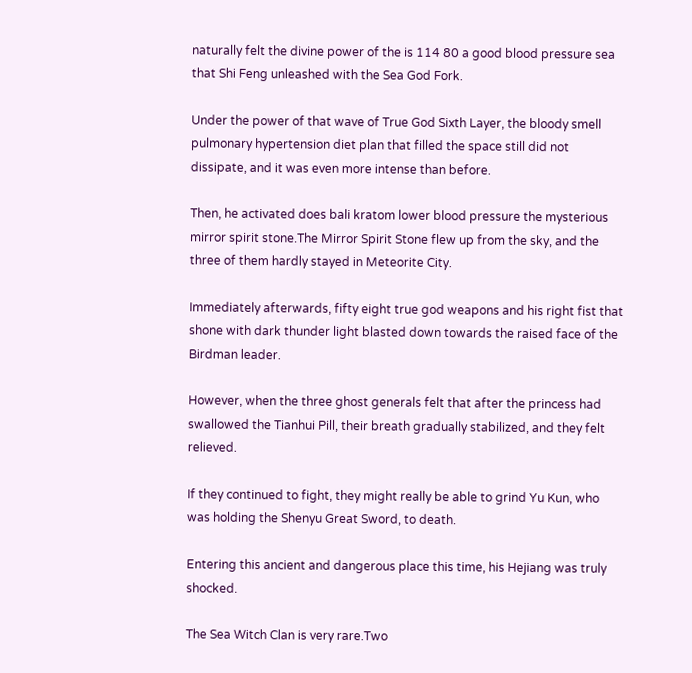naturally felt the divine power of the is 114 80 a good blood pressure sea that Shi Feng unleashed with the Sea God Fork.

Under the power of that wave of True God Sixth Layer, the bloody smell pulmonary hypertension diet plan that filled the space still did not dissipate, and it was even more intense than before.

Then, he activated does bali kratom lower blood pressure the mysterious mirror spirit stone.The Mirror Spirit Stone flew up from the sky, and the three of them hardly stayed in Meteorite City.

Immediately afterwards, fifty eight true god weapons and his right fist that shone with dark thunder light blasted down towards the raised face of the Birdman leader.

However, when the three ghost generals felt that after the princess had swallowed the Tianhui Pill, their breath gradually stabilized, and they felt relieved.

If they continued to fight, they might really be able to grind Yu Kun, who was holding the Shenyu Great Sword, to death.

Entering this ancient and dangerous place this time, his Hejiang was truly shocked.

The Sea Witch Clan is very rare.Two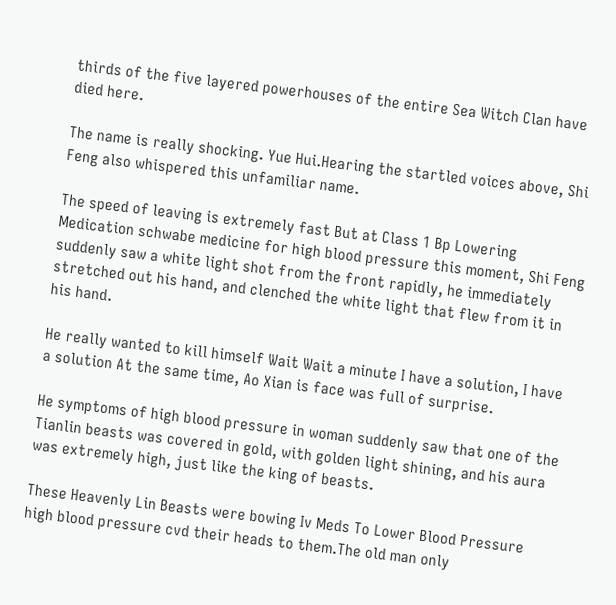thirds of the five layered powerhouses of the entire Sea Witch Clan have died here.

The name is really shocking. Yue Hui.Hearing the startled voices above, Shi Feng also whispered this unfamiliar name.

The speed of leaving is extremely fast But at Class 1 Bp Lowering Medication schwabe medicine for high blood pressure this moment, Shi Feng suddenly saw a white light shot from the front rapidly, he immediately stretched out his hand, and clenched the white light that flew from it in his hand.

He really wanted to kill himself Wait Wait a minute I have a solution, I have a solution At the same time, Ao Xian is face was full of surprise.

He symptoms of high blood pressure in woman suddenly saw that one of the Tianlin beasts was covered in gold, with golden light shining, and his aura was extremely high, just like the king of beasts.

These Heavenly Lin Beasts were bowing Iv Meds To Lower Blood Pressure high blood pressure cvd their heads to them.The old man only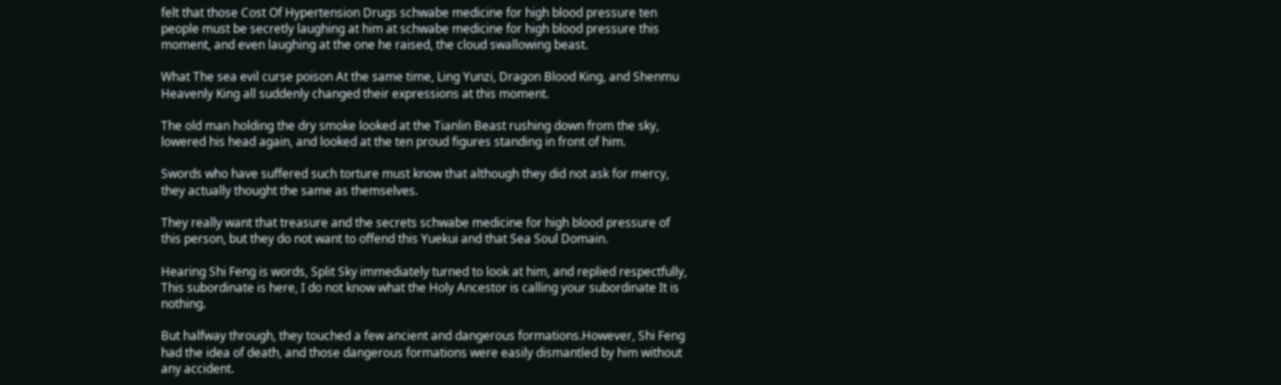felt that those Cost Of Hypertension Drugs schwabe medicine for high blood pressure ten people must be secretly laughing at him at schwabe medicine for high blood pressure this moment, and even laughing at the one he raised, the cloud swallowing beast.

What The sea evil curse poison At the same time, Ling Yunzi, Dragon Blood King, and Shenmu Heavenly King all suddenly changed their expressions at this moment.

The old man holding the dry smoke looked at the Tianlin Beast rushing down from the sky, lowered his head again, and looked at the ten proud figures standing in front of him.

Swords who have suffered such torture must know that although they did not ask for mercy, they actually thought the same as themselves.

They really want that treasure and the secrets schwabe medicine for high blood pressure of this person, but they do not want to offend this Yuekui and that Sea Soul Domain.

Hearing Shi Feng is words, Split Sky immediately turned to look at him, and replied respectfully, This subordinate is here, I do not know what the Holy Ancestor is calling your subordinate It is nothing.

But halfway through, they touched a few ancient and dangerous formations.However, Shi Feng had the idea of death, and those dangerous formations were easily dismantled by him without any accident.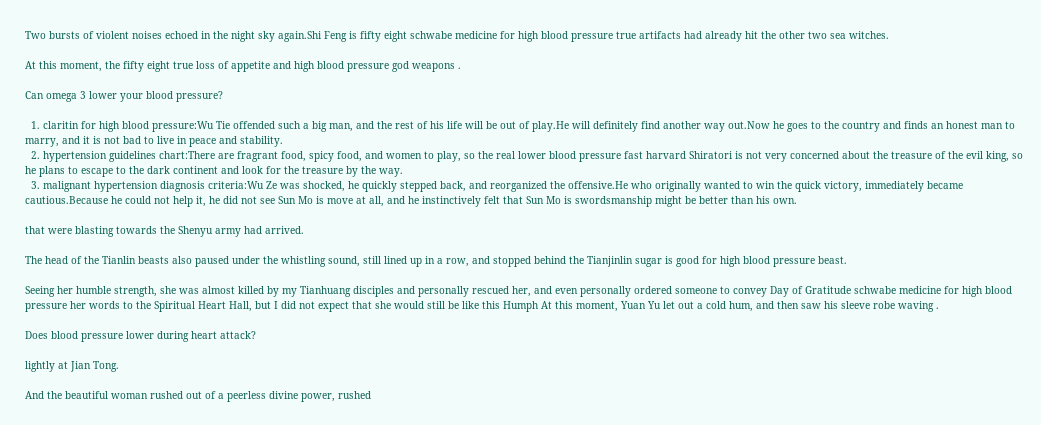Two bursts of violent noises echoed in the night sky again.Shi Feng is fifty eight schwabe medicine for high blood pressure true artifacts had already hit the other two sea witches.

At this moment, the fifty eight true loss of appetite and high blood pressure god weapons .

Can omega 3 lower your blood pressure?

  1. claritin for high blood pressure:Wu Tie offended such a big man, and the rest of his life will be out of play.He will definitely find another way out.Now he goes to the country and finds an honest man to marry, and it is not bad to live in peace and stability.
  2. hypertension guidelines chart:There are fragrant food, spicy food, and women to play, so the real lower blood pressure fast harvard Shiratori is not very concerned about the treasure of the evil king, so he plans to escape to the dark continent and look for the treasure by the way.
  3. malignant hypertension diagnosis criteria:Wu Ze was shocked, he quickly stepped back, and reorganized the offensive.He who originally wanted to win the quick victory, immediately became cautious.Because he could not help it, he did not see Sun Mo is move at all, and he instinctively felt that Sun Mo is swordsmanship might be better than his own.

that were blasting towards the Shenyu army had arrived.

The head of the Tianlin beasts also paused under the whistling sound, still lined up in a row, and stopped behind the Tianjinlin sugar is good for high blood pressure beast.

Seeing her humble strength, she was almost killed by my Tianhuang disciples and personally rescued her, and even personally ordered someone to convey Day of Gratitude schwabe medicine for high blood pressure her words to the Spiritual Heart Hall, but I did not expect that she would still be like this Humph At this moment, Yuan Yu let out a cold hum, and then saw his sleeve robe waving .

Does blood pressure lower during heart attack?

lightly at Jian Tong.

And the beautiful woman rushed out of a peerless divine power, rushed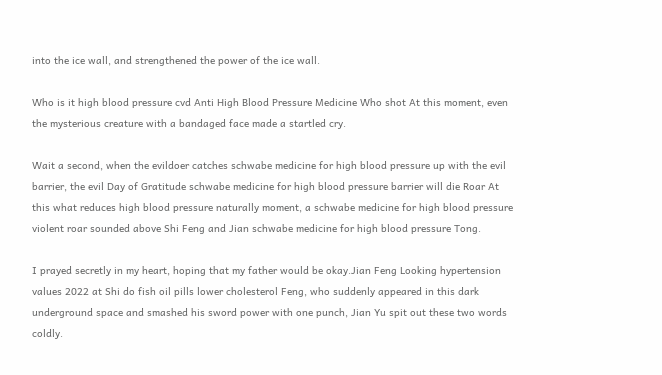into the ice wall, and strengthened the power of the ice wall.

Who is it high blood pressure cvd Anti High Blood Pressure Medicine Who shot At this moment, even the mysterious creature with a bandaged face made a startled cry.

Wait a second, when the evildoer catches schwabe medicine for high blood pressure up with the evil barrier, the evil Day of Gratitude schwabe medicine for high blood pressure barrier will die Roar At this what reduces high blood pressure naturally moment, a schwabe medicine for high blood pressure violent roar sounded above Shi Feng and Jian schwabe medicine for high blood pressure Tong.

I prayed secretly in my heart, hoping that my father would be okay.Jian Feng Looking hypertension values 2022 at Shi do fish oil pills lower cholesterol Feng, who suddenly appeared in this dark underground space and smashed his sword power with one punch, Jian Yu spit out these two words coldly.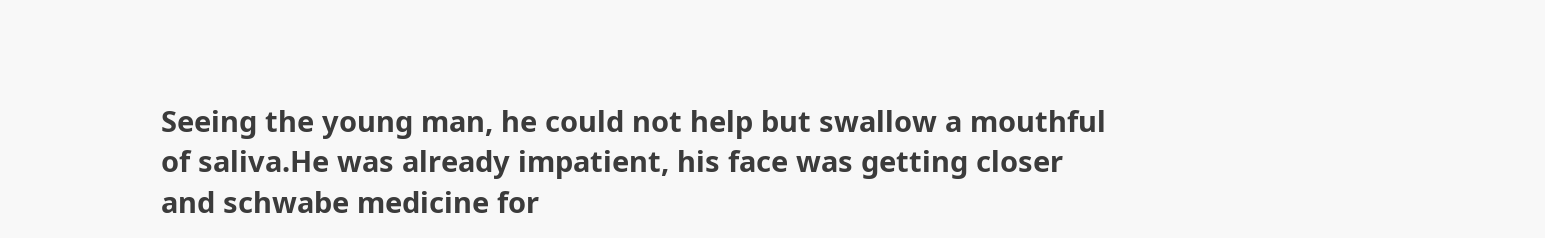Seeing the young man, he could not help but swallow a mouthful of saliva.He was already impatient, his face was getting closer and schwabe medicine for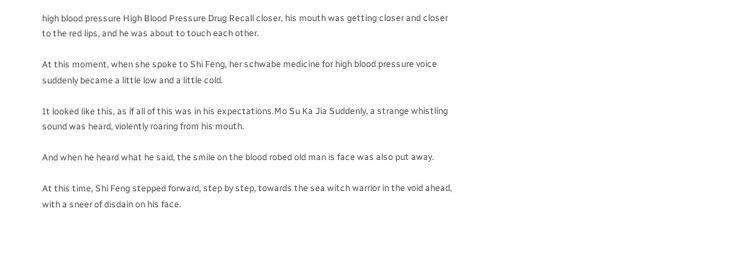high blood pressure High Blood Pressure Drug Recall closer, his mouth was getting closer and closer to the red lips, and he was about to touch each other.

At this moment, when she spoke to Shi Feng, her schwabe medicine for high blood pressure voice suddenly became a little low and a little cold.

It looked like this, as if all of this was in his expectations.Mo Su Ka Jia Suddenly, a strange whistling sound was heard, violently roaring from his mouth.

And when he heard what he said, the smile on the blood robed old man is face was also put away.

At this time, Shi Feng stepped forward, step by step, towards the sea witch warrior in the void ahead, with a sneer of disdain on his face.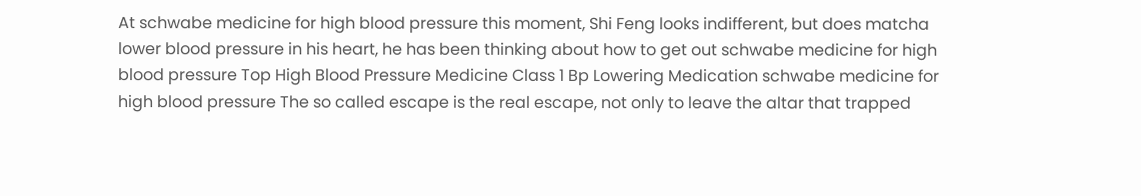At schwabe medicine for high blood pressure this moment, Shi Feng looks indifferent, but does matcha lower blood pressure in his heart, he has been thinking about how to get out schwabe medicine for high blood pressure Top High Blood Pressure Medicine Class 1 Bp Lowering Medication schwabe medicine for high blood pressure The so called escape is the real escape, not only to leave the altar that trapped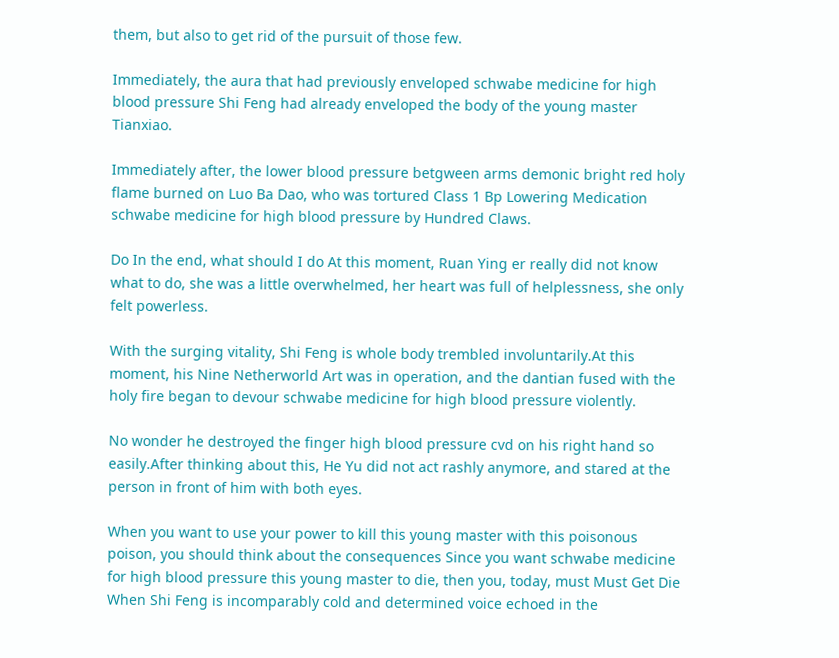them, but also to get rid of the pursuit of those few.

Immediately, the aura that had previously enveloped schwabe medicine for high blood pressure Shi Feng had already enveloped the body of the young master Tianxiao.

Immediately after, the lower blood pressure betgween arms demonic bright red holy flame burned on Luo Ba Dao, who was tortured Class 1 Bp Lowering Medication schwabe medicine for high blood pressure by Hundred Claws.

Do In the end, what should I do At this moment, Ruan Ying er really did not know what to do, she was a little overwhelmed, her heart was full of helplessness, she only felt powerless.

With the surging vitality, Shi Feng is whole body trembled involuntarily.At this moment, his Nine Netherworld Art was in operation, and the dantian fused with the holy fire began to devour schwabe medicine for high blood pressure violently.

No wonder he destroyed the finger high blood pressure cvd on his right hand so easily.After thinking about this, He Yu did not act rashly anymore, and stared at the person in front of him with both eyes.

When you want to use your power to kill this young master with this poisonous poison, you should think about the consequences Since you want schwabe medicine for high blood pressure this young master to die, then you, today, must Must Get Die When Shi Feng is incomparably cold and determined voice echoed in the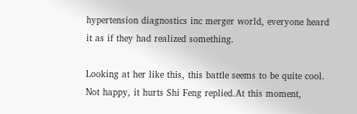hypertension diagnostics inc merger world, everyone heard it as if they had realized something.

Looking at her like this, this battle seems to be quite cool. Not happy, it hurts Shi Feng replied.At this moment,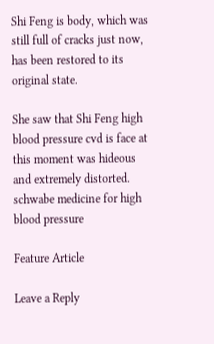Shi Feng is body, which was still full of cracks just now, has been restored to its original state.

She saw that Shi Feng high blood pressure cvd is face at this moment was hideous and extremely distorted. schwabe medicine for high blood pressure

Feature Article

Leave a Reply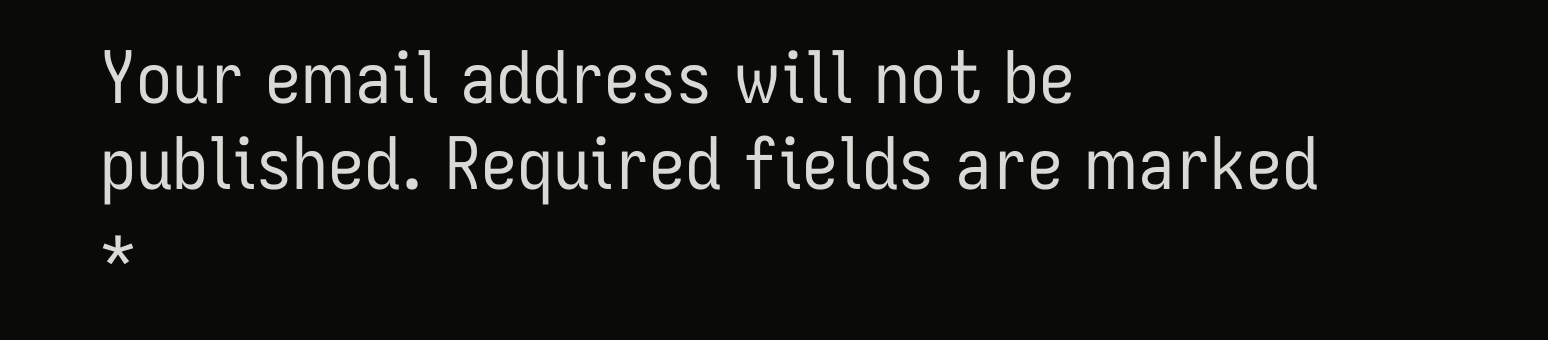Your email address will not be published. Required fields are marked *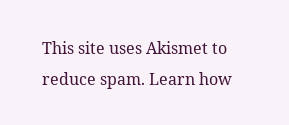This site uses Akismet to reduce spam. Learn how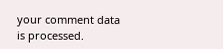your comment data is processed.